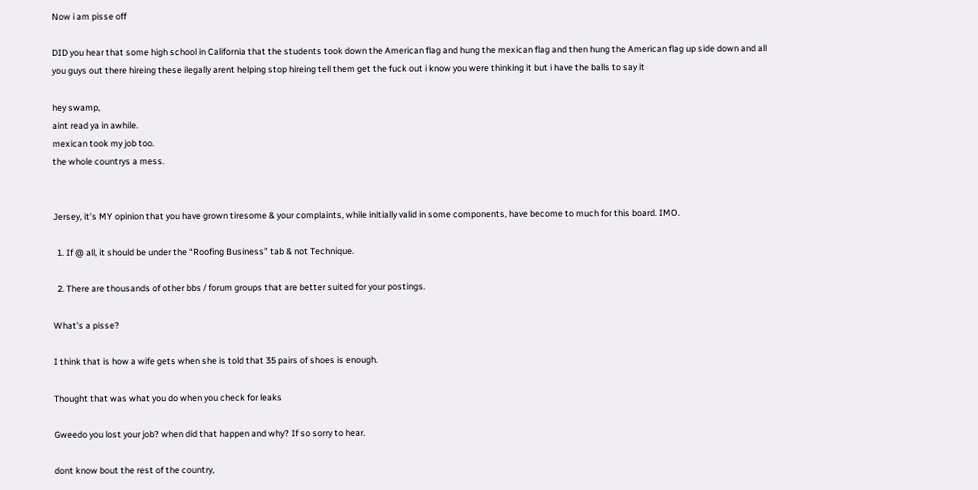Now i am pisse off

DID you hear that some high school in California that the students took down the American flag and hung the mexican flag and then hung the American flag up side down and all you guys out there hireing these ilegally arent helping stop hireing tell them get the fuck out i know you were thinking it but i have the balls to say it

hey swamp,
aint read ya in awhile.
mexican took my job too.
the whole countrys a mess.


Jersey, it’s MY opinion that you have grown tiresome & your complaints, while initially valid in some components, have become to much for this board. IMO.

  1. If @ all, it should be under the “Roofing Business” tab & not Technique.

  2. There are thousands of other bbs / forum groups that are better suited for your postings.

What’s a pisse?

I think that is how a wife gets when she is told that 35 pairs of shoes is enough.

Thought that was what you do when you check for leaks

Gweedo you lost your job? when did that happen and why? If so sorry to hear.

dont know bout the rest of the country,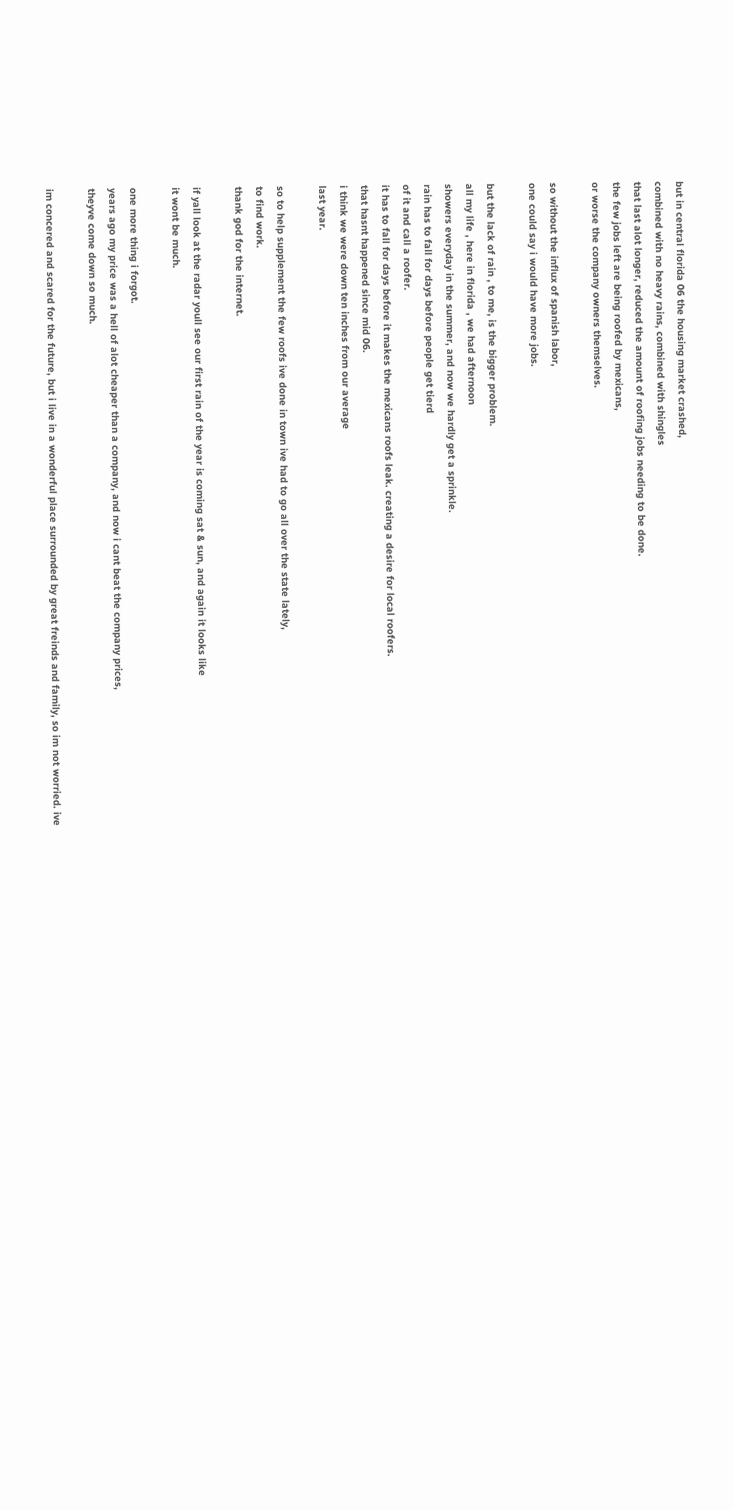but in central florida 06 the housing market crashed,
combined with no heavy rains, combined with shingles
that last alot longer, reduced the amount of roofing jobs needing to be done.
the few jobs left are being roofed by mexicans,
or worse the company owners themselves.

so without the influx of spanish labor,
one could say i would have more jobs.

but the lack of rain , to me, is the bigger problem.
all my life , here in florida , we had afternoon
showers everyday in the summer, and now we hardly get a sprinkle.
rain has to fall for days before people get tierd
of it and call a roofer.
it has to fall for days before it makes the mexicans roofs leak. creating a desire for local roofers.
that hasnt happened since mid 06.
i think we were down ten inches from our average
last year.

so to help supplement the few roofs ive done in town ive had to go all over the state lately,
to find work.
thank god for the internet.

if yall look at the radar youll see our first rain of the year is coming sat & sun, and again it looks like
it wont be much.

one more thing i forgot.
years ago my price was a hell of alot cheaper than a company, and now i cant beat the company prices,
theyve come down so much.

im concered and scared for the future, but i live in a wonderful place surrounded by great freinds and family, so im not worried. ive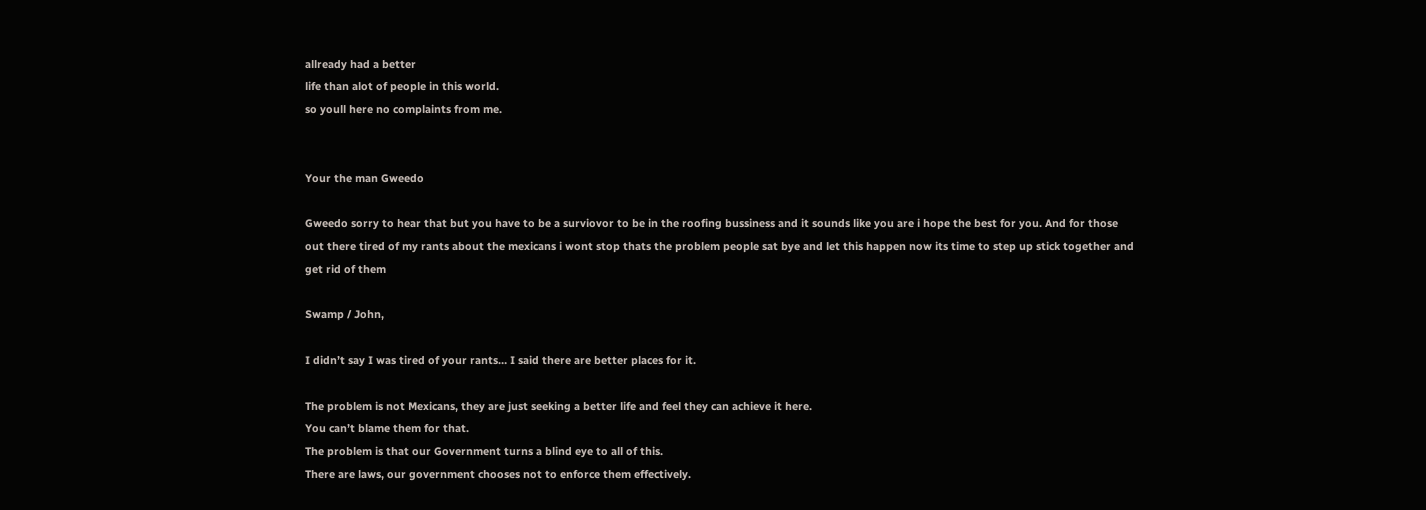allready had a better
life than alot of people in this world.
so youll here no complaints from me.


Your the man Gweedo

Gweedo sorry to hear that but you have to be a surviovor to be in the roofing bussiness and it sounds like you are i hope the best for you. And for those out there tired of my rants about the mexicans i wont stop thats the problem people sat bye and let this happen now its time to step up stick together and get rid of them

Swamp / John,

I didn’t say I was tired of your rants… I said there are better places for it.

The problem is not Mexicans, they are just seeking a better life and feel they can achieve it here.
You can’t blame them for that.
The problem is that our Government turns a blind eye to all of this.
There are laws, our government chooses not to enforce them effectively.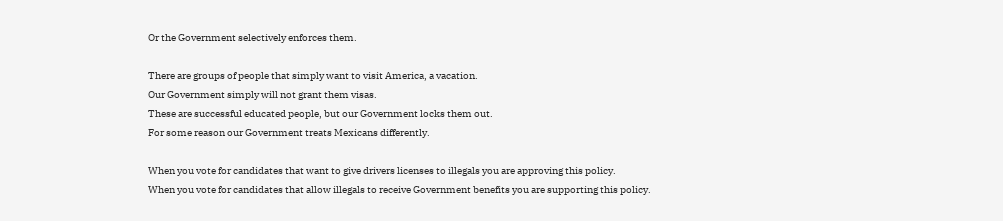Or the Government selectively enforces them.

There are groups of people that simply want to visit America, a vacation.
Our Government simply will not grant them visas.
These are successful educated people, but our Government locks them out.
For some reason our Government treats Mexicans differently.

When you vote for candidates that want to give drivers licenses to illegals you are approving this policy.
When you vote for candidates that allow illegals to receive Government benefits you are supporting this policy.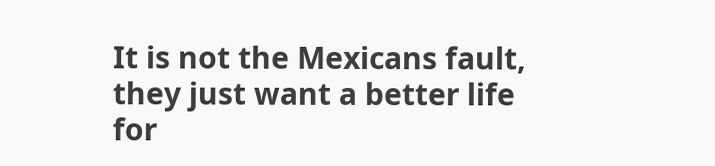It is not the Mexicans fault, they just want a better life for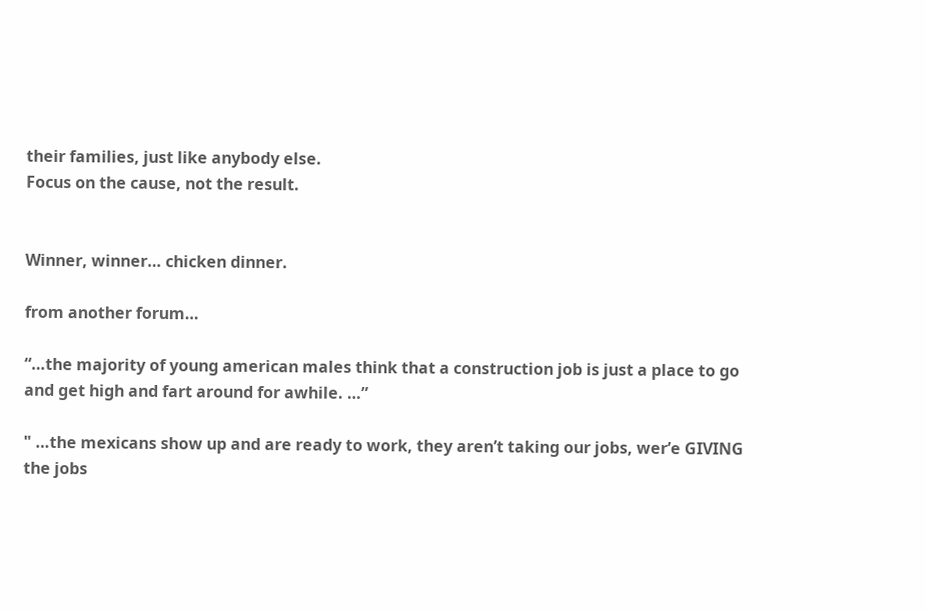their families, just like anybody else.
Focus on the cause, not the result.


Winner, winner… chicken dinner.

from another forum…

“…the majority of young american males think that a construction job is just a place to go and get high and fart around for awhile. …”

" …the mexicans show up and are ready to work, they aren’t taking our jobs, wer’e GIVING the jobs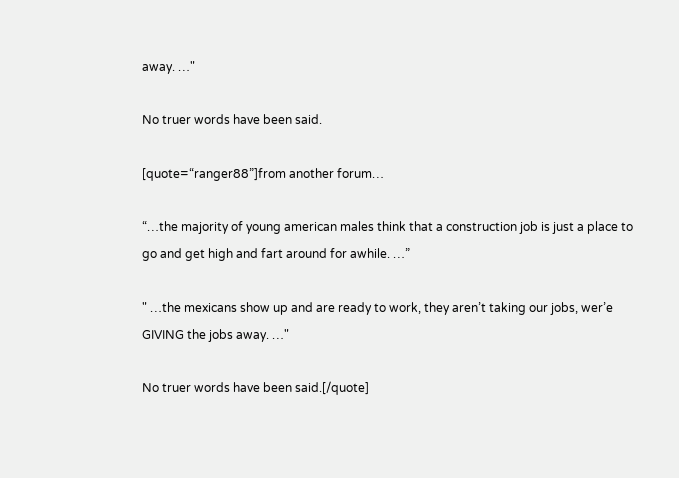away. …"

No truer words have been said.

[quote=“ranger88”]from another forum…

“…the majority of young american males think that a construction job is just a place to go and get high and fart around for awhile. …”

" …the mexicans show up and are ready to work, they aren’t taking our jobs, wer’e GIVING the jobs away. …"

No truer words have been said.[/quote]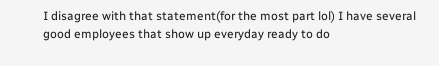I disagree with that statement(for the most part lol) I have several good employees that show up everyday ready to do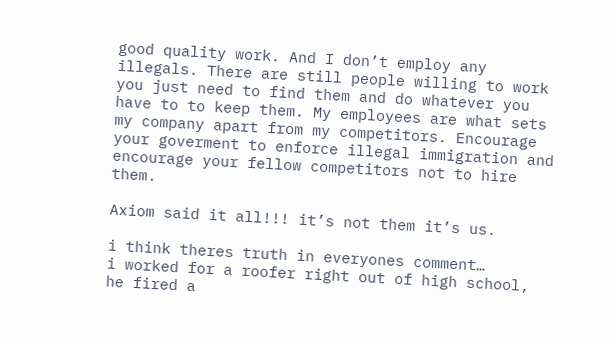good quality work. And I don’t employ any illegals. There are still people willing to work you just need to find them and do whatever you have to to keep them. My employees are what sets my company apart from my competitors. Encourage your goverment to enforce illegal immigration and encourage your fellow competitors not to hire them.

Axiom said it all!!! it’s not them it’s us.

i think theres truth in everyones comment…
i worked for a roofer right out of high school, he fired a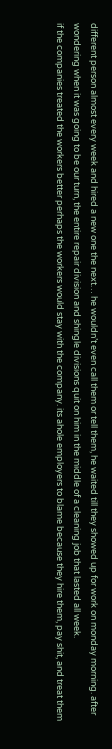different person almost every week and hired a new one the next… he wouldn’t even call them or tell them, he waited till they showed up for work on monday morning. after wondering when it was going to be our turn, the entire repair division and shingle divisions quit on him in the middle of a cleaning job that lasted all week.
if the companies treated the workers better perhaps the workers would stay with the company. its ahole employers to blame because they hire them, pay shit, and treat them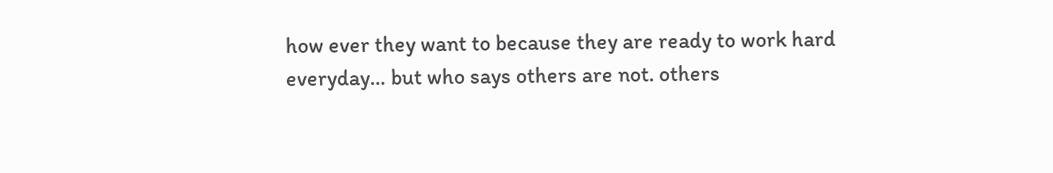how ever they want to because they are ready to work hard everyday… but who says others are not. others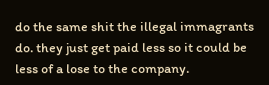do the same shit the illegal immagrants do. they just get paid less so it could be less of a lose to the company.